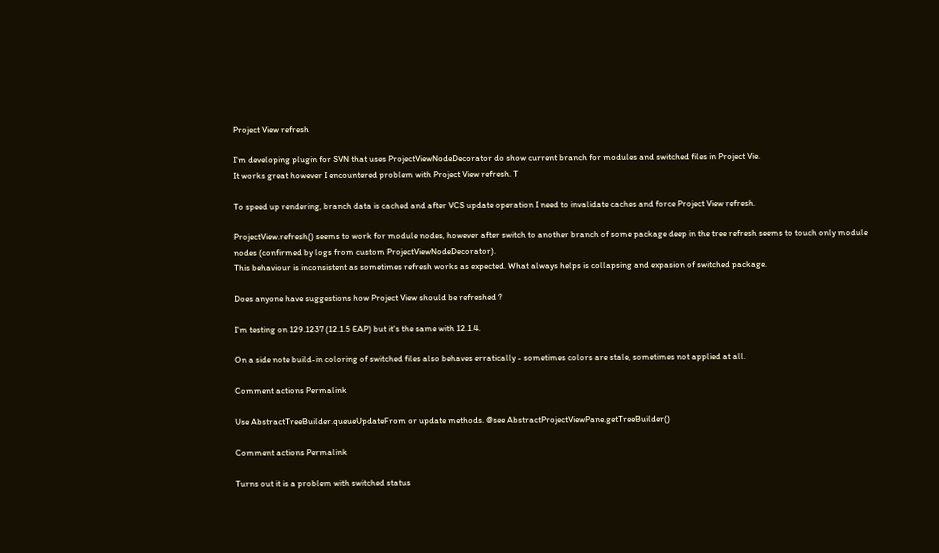Project View refresh

I'm developing plugin for SVN that uses ProjectViewNodeDecorator do show current branch for modules and switched files in Project Vie.
It works great however I encountered problem with Project View refresh. T

To speed up rendering, branch data is cached and after VCS update operation I need to invalidate caches and force Project View refresh.

ProjectView.refresh() seems to work for module nodes, however after switch to another branch of some package deep in the tree refresh seems to touch only module nodes (confirmed by logs from custom ProjectViewNodeDecorator).
This behaviour is inconsistent as sometimes refresh works as expected. What always helps is collapsing and expasion of switched package.

Does anyone have suggestions how Project View should be refreshed ?

I'm testing on 129.1237 (12.1.5 EAP) but it's the same with 12.1.4.

On a side note build-in coloring of switched files also behaves erratically - sometimes colors are stale, sometimes not applied at all.

Comment actions Permalink

Use AbstractTreeBuilder.queueUpdateFrom or update methods. @see AbstractProjectViewPane.getTreeBuilder()

Comment actions Permalink

Turns out it is a problem with switched status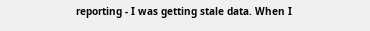reporting - I was getting stale data. When I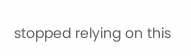stopped relying on this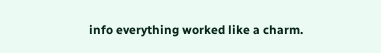info everything worked like a charm.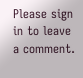Please sign in to leave a comment.